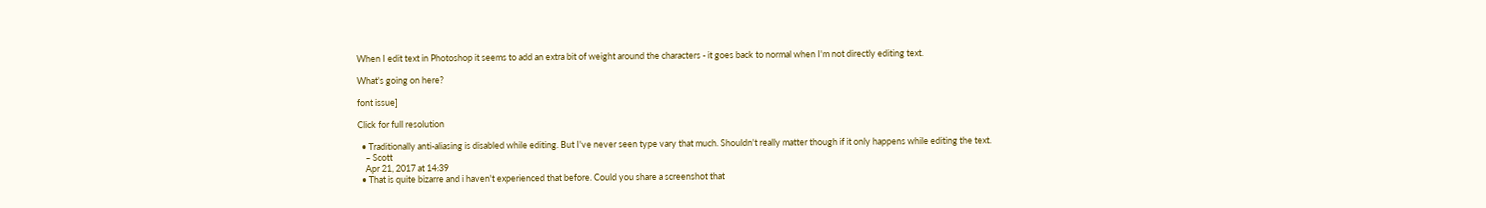When I edit text in Photoshop it seems to add an extra bit of weight around the characters - it goes back to normal when I'm not directly editing text.

What's going on here?

font issue]

Click for full resolution

  • Traditionally anti-aliasing is disabled while editing. But I've never seen type vary that much. Shouldn't really matter though if it only happens while editing the text.
    – Scott
    Apr 21, 2017 at 14:39
  • That is quite bizarre and i haven't experienced that before. Could you share a screenshot that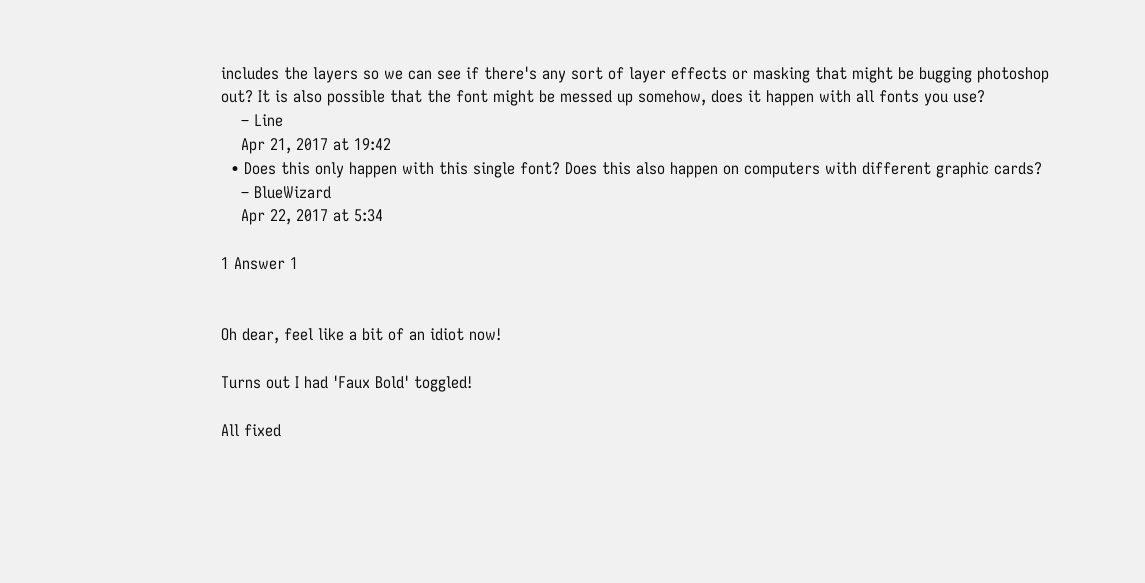includes the layers so we can see if there's any sort of layer effects or masking that might be bugging photoshop out? It is also possible that the font might be messed up somehow, does it happen with all fonts you use?
    – Line
    Apr 21, 2017 at 19:42
  • Does this only happen with this single font? Does this also happen on computers with different graphic cards?
    – BlueWizard
    Apr 22, 2017 at 5:34

1 Answer 1


Oh dear, feel like a bit of an idiot now!

Turns out I had 'Faux Bold' toggled!

All fixed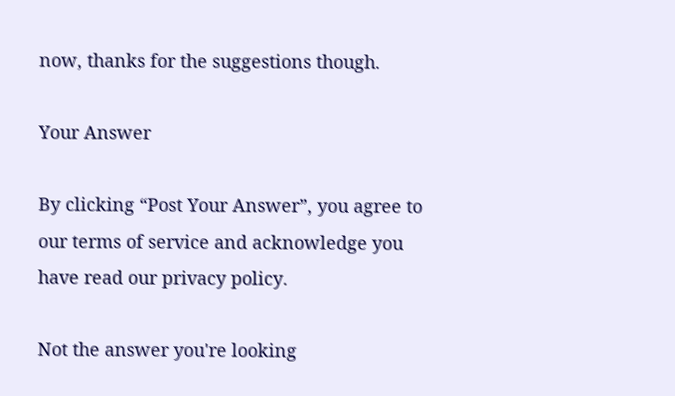now, thanks for the suggestions though.

Your Answer

By clicking “Post Your Answer”, you agree to our terms of service and acknowledge you have read our privacy policy.

Not the answer you're looking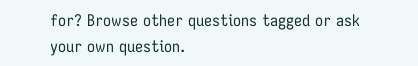for? Browse other questions tagged or ask your own question.